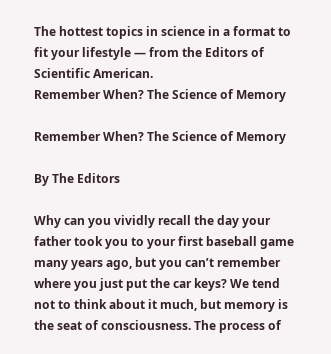The hottest topics in science in a format to fit your lifestyle — from the Editors of Scientific American.
Remember When? The Science of Memory

Remember When? The Science of Memory

By The Editors

Why can you vividly recall the day your father took you to your first baseball game many years ago, but you can’t remember where you just put the car keys? We tend not to think about it much, but memory is the seat of consciousness. The process of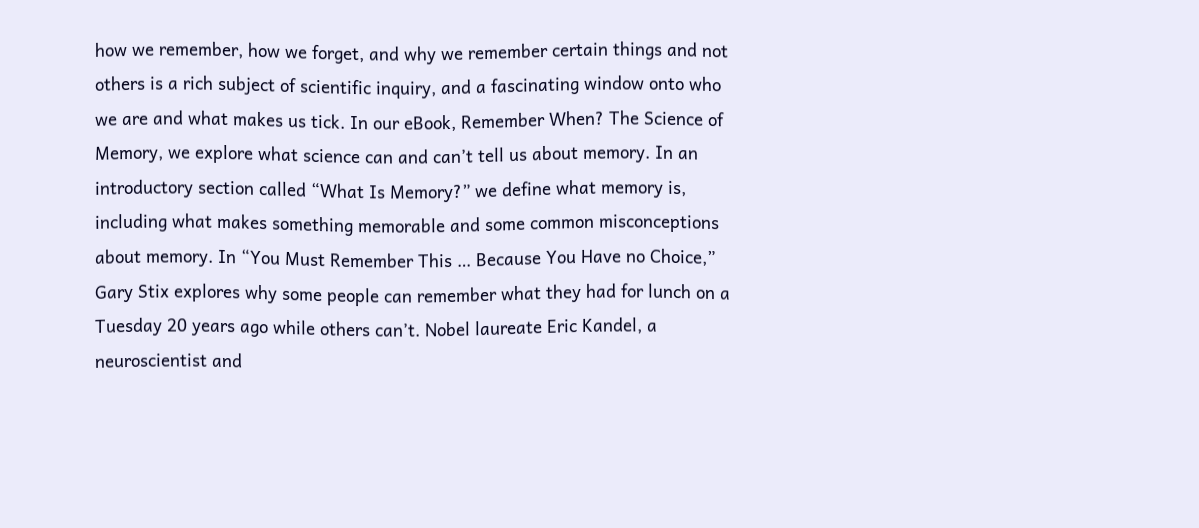how we remember, how we forget, and why we remember certain things and not others is a rich subject of scientific inquiry, and a fascinating window onto who we are and what makes us tick. In our eBook, Remember When? The Science of Memory, we explore what science can and can’t tell us about memory. In an introductory section called “What Is Memory?” we define what memory is, including what makes something memorable and some common misconceptions about memory. In “You Must Remember This … Because You Have no Choice,” Gary Stix explores why some people can remember what they had for lunch on a Tuesday 20 years ago while others can’t. Nobel laureate Eric Kandel, a neuroscientist and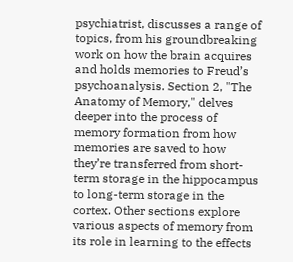psychiatrist, discusses a range of topics, from his groundbreaking work on how the brain acquires and holds memories to Freud’s psychoanalysis. Section 2, "The Anatomy of Memory," delves deeper into the process of memory formation from how memories are saved to how they’re transferred from short-term storage in the hippocampus to long-term storage in the cortex. Other sections explore various aspects of memory from its role in learning to the effects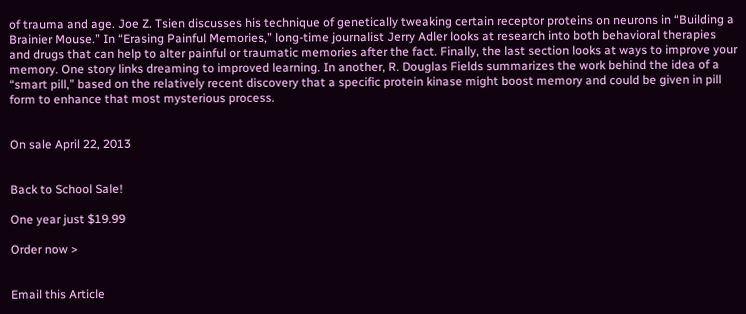of trauma and age. Joe Z. Tsien discusses his technique of genetically tweaking certain receptor proteins on neurons in “Building a Brainier Mouse.” In “Erasing Painful Memories,” long-time journalist Jerry Adler looks at research into both behavioral therapies and drugs that can help to alter painful or traumatic memories after the fact. Finally, the last section looks at ways to improve your memory. One story links dreaming to improved learning. In another, R. Douglas Fields summarizes the work behind the idea of a “smart pill,” based on the relatively recent discovery that a specific protein kinase might boost memory and could be given in pill form to enhance that most mysterious process.


On sale April 22, 2013


Back to School Sale!

One year just $19.99

Order now >


Email this Article